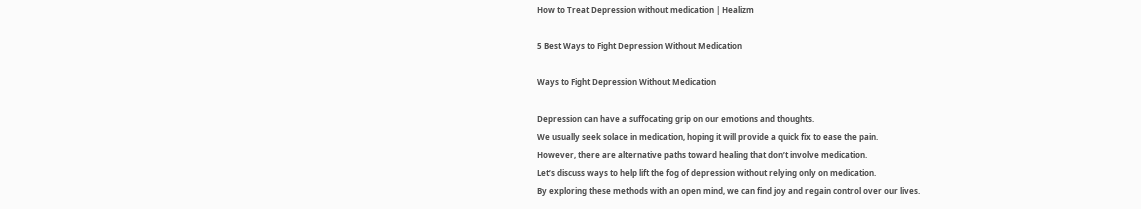How to Treat Depression without medication | Healizm

5 Best Ways to Fight Depression Without Medication

Ways to Fight Depression Without Medication

Depression can have a suffocating grip on our emotions and thoughts.
We usually seek solace in medication, hoping it will provide a quick fix to ease the pain.
However, there are alternative paths toward healing that don’t involve medication.
Let’s discuss ways to help lift the fog of depression without relying only on medication.
By exploring these methods with an open mind, we can find joy and regain control over our lives.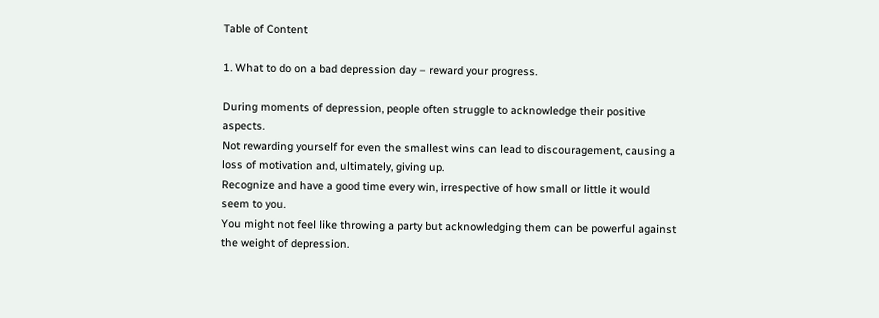Table of Content

1. What to do on a bad depression day – reward your progress.

During moments of depression, people often struggle to acknowledge their positive aspects.
Not rewarding yourself for even the smallest wins can lead to discouragement, causing a loss of motivation and, ultimately, giving up.
Recognize and have a good time every win, irrespective of how small or little it would seem to you.
You might not feel like throwing a party but acknowledging them can be powerful against the weight of depression.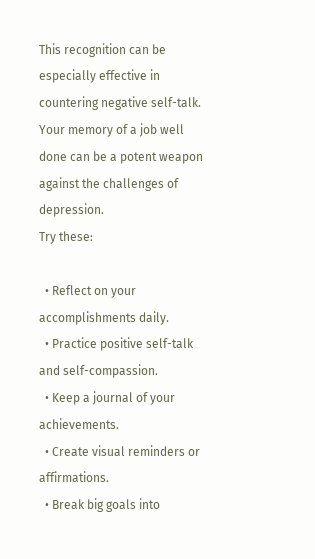This recognition can be especially effective in countering negative self-talk.
Your memory of a job well done can be a potent weapon against the challenges of depression.
Try these:

  • Reflect on your accomplishments daily.
  • Practice positive self-talk and self-compassion.
  • Keep a journal of your achievements.
  • Create visual reminders or affirmations.
  • Break big goals into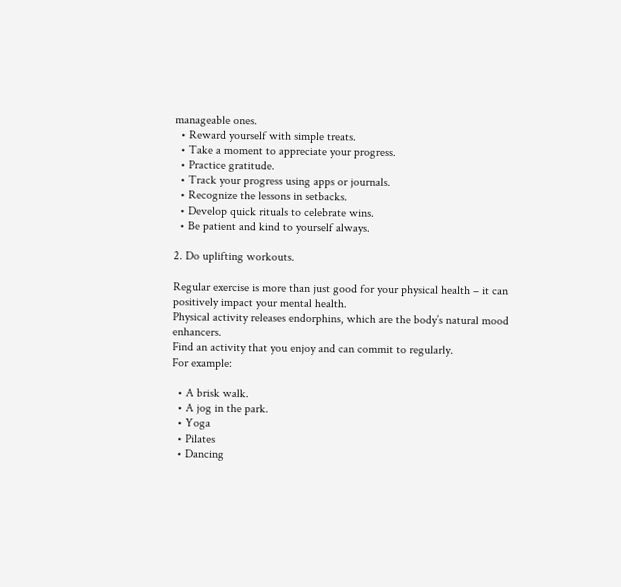manageable ones.
  • Reward yourself with simple treats.
  • Take a moment to appreciate your progress.
  • Practice gratitude.
  • Track your progress using apps or journals.
  • Recognize the lessons in setbacks.
  • Develop quick rituals to celebrate wins.
  • Be patient and kind to yourself always.

2. Do uplifting workouts.

Regular exercise is more than just good for your physical health – it can positively impact your mental health.
Physical activity releases endorphins, which are the body’s natural mood enhancers.
Find an activity that you enjoy and can commit to regularly.
For example:

  • A brisk walk.
  • A jog in the park.
  • Yoga
  • Pilates
  • Dancing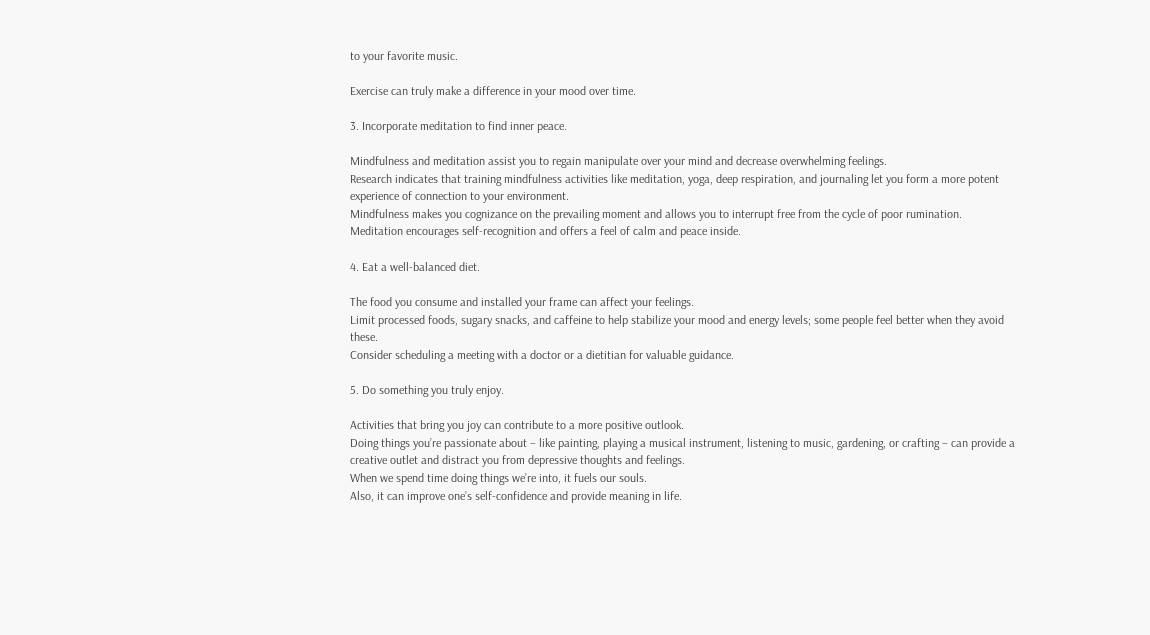to your favorite music.

Exercise can truly make a difference in your mood over time.

3. Incorporate meditation to find inner peace.

Mindfulness and meditation assist you to regain manipulate over your mind and decrease overwhelming feelings.
Research indicates that training mindfulness activities like meditation, yoga, deep respiration, and journaling let you form a more potent experience of connection to your environment.
Mindfulness makes you cognizance on the prevailing moment and allows you to interrupt free from the cycle of poor rumination.
Meditation encourages self-recognition and offers a feel of calm and peace inside.

4. Eat a well-balanced diet.

The food you consume and installed your frame can affect your feelings.
Limit processed foods, sugary snacks, and caffeine to help stabilize your mood and energy levels; some people feel better when they avoid these.
Consider scheduling a meeting with a doctor or a dietitian for valuable guidance.

5. Do something you truly enjoy.

Activities that bring you joy can contribute to a more positive outlook.
Doing things you’re passionate about – like painting, playing a musical instrument, listening to music, gardening, or crafting – can provide a creative outlet and distract you from depressive thoughts and feelings.
When we spend time doing things we’re into, it fuels our souls.
Also, it can improve one’s self-confidence and provide meaning in life.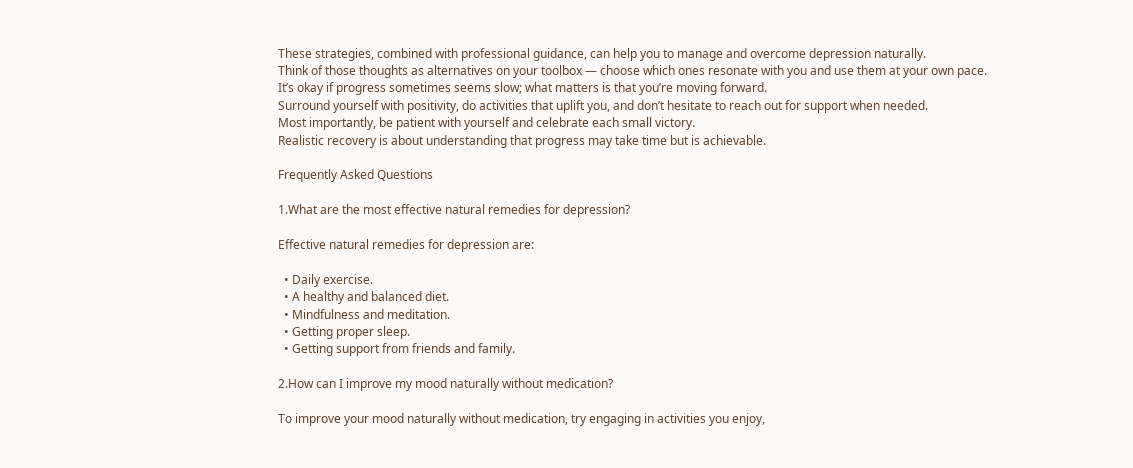These strategies, combined with professional guidance, can help you to manage and overcome depression naturally.
Think of those thoughts as alternatives on your toolbox — choose which ones resonate with you and use them at your own pace.
It’s okay if progress sometimes seems slow; what matters is that you’re moving forward.
Surround yourself with positivity, do activities that uplift you, and don’t hesitate to reach out for support when needed.
Most importantly, be patient with yourself and celebrate each small victory.
Realistic recovery is about understanding that progress may take time but is achievable.

Frequently Asked Questions

1.What are the most effective natural remedies for depression?

Effective natural remedies for depression are:

  • Daily exercise.
  • A healthy and balanced diet.
  • Mindfulness and meditation.
  • Getting proper sleep.
  • Getting support from friends and family.

2.How can I improve my mood naturally without medication?

To improve your mood naturally without medication, try engaging in activities you enjoy,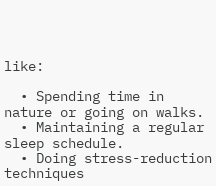like:

  • Spending time in nature or going on walks.
  • Maintaining a regular sleep schedule.
  • Doing stress-reduction techniques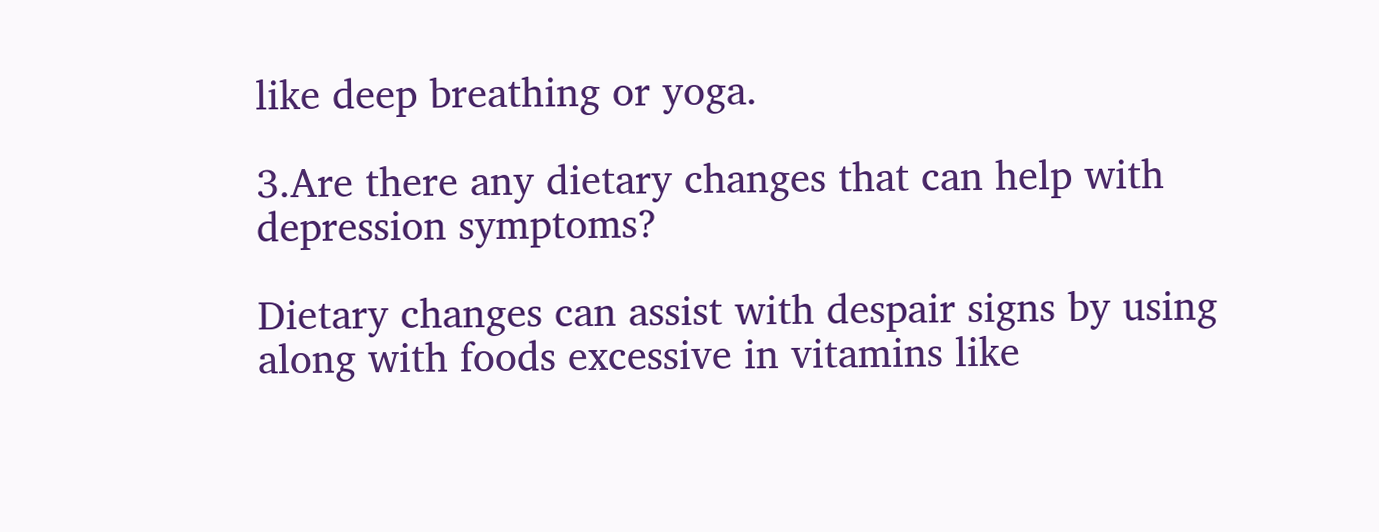like deep breathing or yoga.

3.Are there any dietary changes that can help with depression symptoms?

Dietary changes can assist with despair signs by using along with foods excessive in vitamins like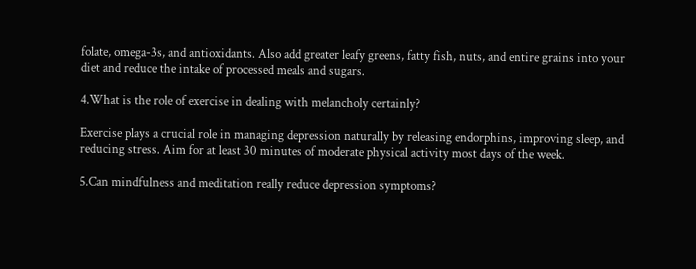folate, omega-3s, and antioxidants. Also add greater leafy greens, fatty fish, nuts, and entire grains into your diet and reduce the intake of processed meals and sugars.

4.What is the role of exercise in dealing with melancholy certainly?

Exercise plays a crucial role in managing depression naturally by releasing endorphins, improving sleep, and reducing stress. Aim for at least 30 minutes of moderate physical activity most days of the week.

5.Can mindfulness and meditation really reduce depression symptoms?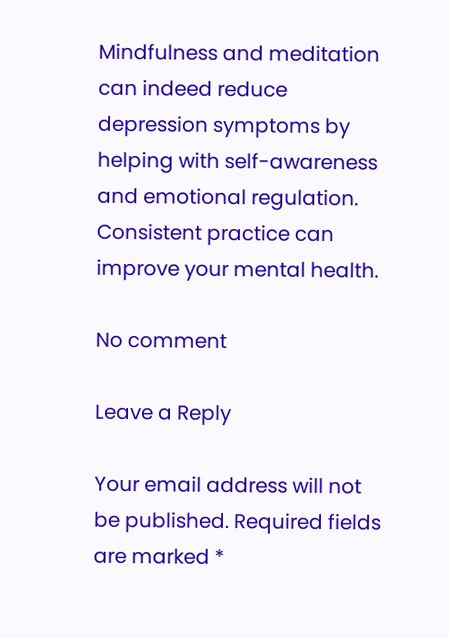Mindfulness and meditation can indeed reduce depression symptoms by helping with self-awareness and emotional regulation. Consistent practice can improve your mental health.

No comment

Leave a Reply

Your email address will not be published. Required fields are marked *